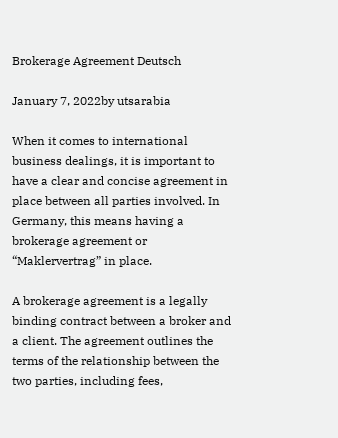Brokerage Agreement Deutsch

January 7, 2022by utsarabia

When it comes to international business dealings, it is important to have a clear and concise agreement in place between all parties involved. In Germany, this means having a brokerage agreement or “Maklervertrag” in place.

A brokerage agreement is a legally binding contract between a broker and a client. The agreement outlines the terms of the relationship between the two parties, including fees,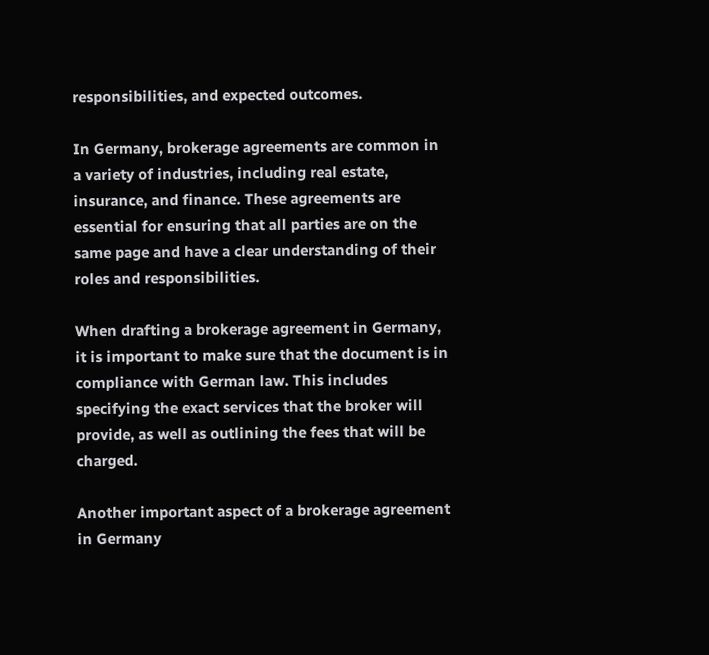responsibilities, and expected outcomes.

In Germany, brokerage agreements are common in a variety of industries, including real estate, insurance, and finance. These agreements are essential for ensuring that all parties are on the same page and have a clear understanding of their roles and responsibilities.

When drafting a brokerage agreement in Germany, it is important to make sure that the document is in compliance with German law. This includes specifying the exact services that the broker will provide, as well as outlining the fees that will be charged.

Another important aspect of a brokerage agreement in Germany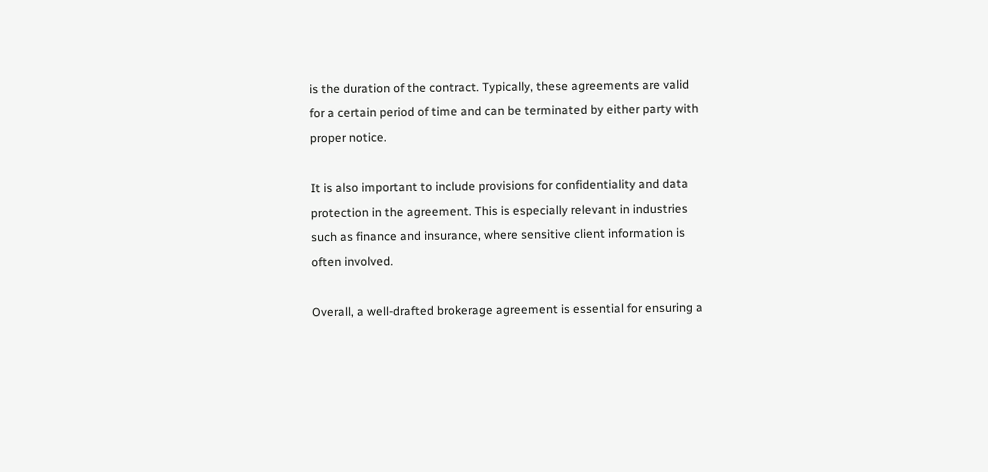is the duration of the contract. Typically, these agreements are valid for a certain period of time and can be terminated by either party with proper notice.

It is also important to include provisions for confidentiality and data protection in the agreement. This is especially relevant in industries such as finance and insurance, where sensitive client information is often involved.

Overall, a well-drafted brokerage agreement is essential for ensuring a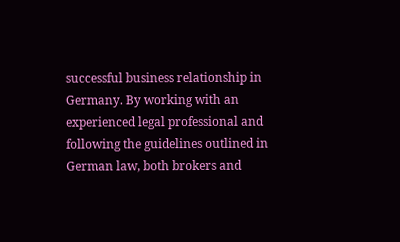successful business relationship in Germany. By working with an experienced legal professional and following the guidelines outlined in German law, both brokers and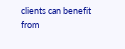clients can benefit from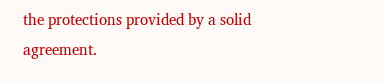the protections provided by a solid agreement.